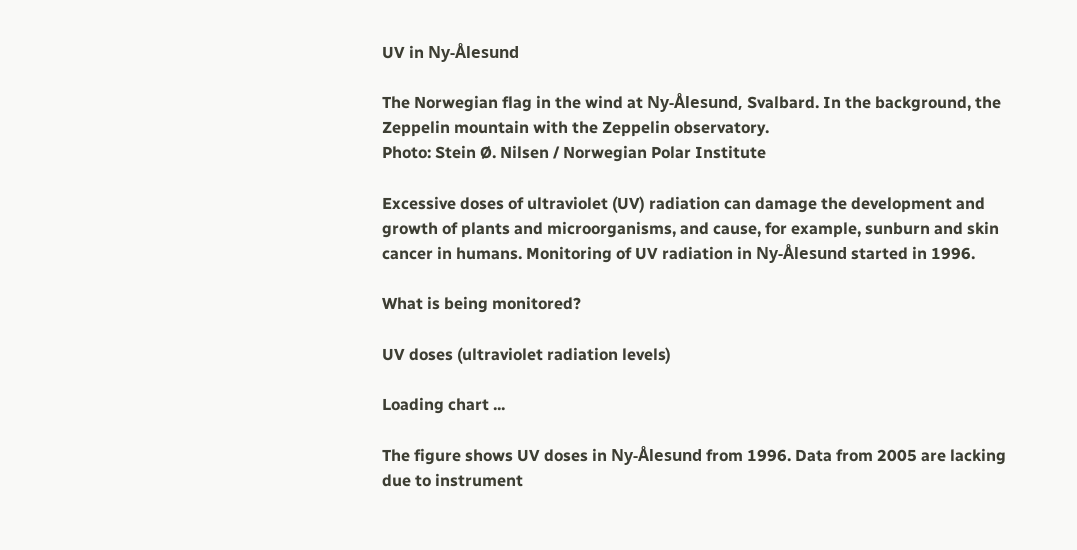UV in Ny-Ålesund

The Norwegian flag in the wind at Ny-Ålesund, Svalbard. In the background, the Zeppelin mountain with the Zeppelin observatory.
Photo: Stein Ø. Nilsen / Norwegian Polar Institute

Excessive doses of ultraviolet (UV) radiation can damage the development and growth of plants and microorganisms, and cause, for example, sunburn and skin cancer in humans. Monitoring of UV radiation in Ny-Ålesund started in 1996.

What is being monitored?

UV doses (ultraviolet radiation levels)

Loading chart ...

The figure shows UV doses in Ny-Ålesund from 1996. Data from 2005 are lacking due to instrument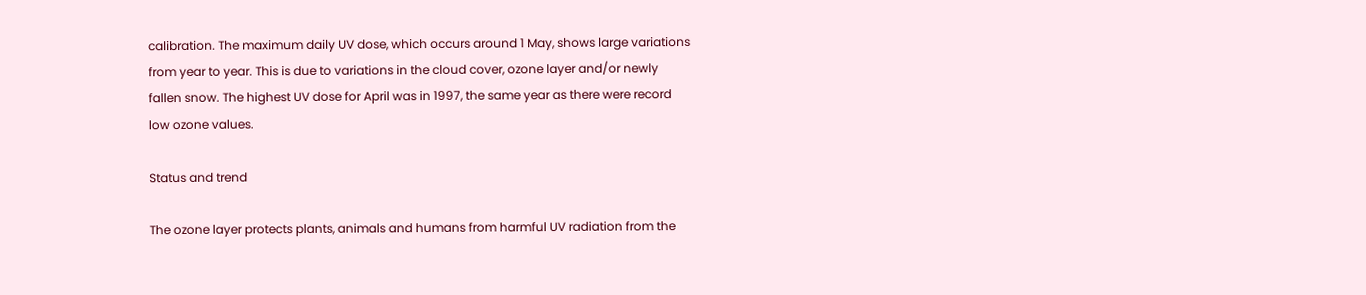calibration. The maximum daily UV dose, which occurs around 1 May, shows large variations from year to year. This is due to variations in the cloud cover, ozone layer and/or newly fallen snow. The highest UV dose for April was in 1997, the same year as there were record low ozone values.

Status and trend

The ozone layer protects plants, animals and humans from harmful UV radiation from the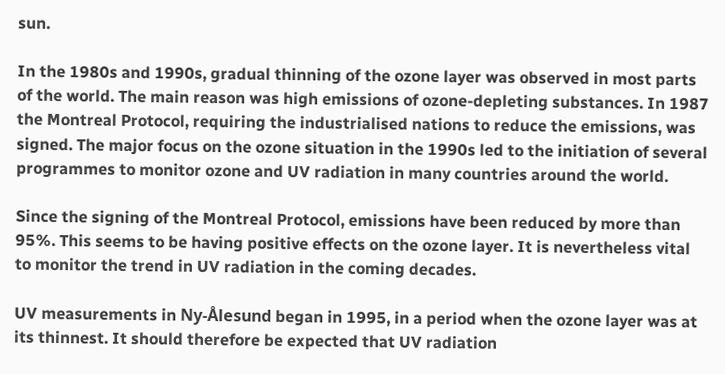sun.

In the 1980s and 1990s, gradual thinning of the ozone layer was observed in most parts of the world. The main reason was high emissions of ozone-depleting substances. In 1987 the Montreal Protocol, requiring the industrialised nations to reduce the emissions, was signed. The major focus on the ozone situation in the 1990s led to the initiation of several programmes to monitor ozone and UV radiation in many countries around the world.

Since the signing of the Montreal Protocol, emissions have been reduced by more than 95%. This seems to be having positive effects on the ozone layer. It is nevertheless vital to monitor the trend in UV radiation in the coming decades.

UV measurements in Ny-Ålesund began in 1995, in a period when the ozone layer was at its thinnest. It should therefore be expected that UV radiation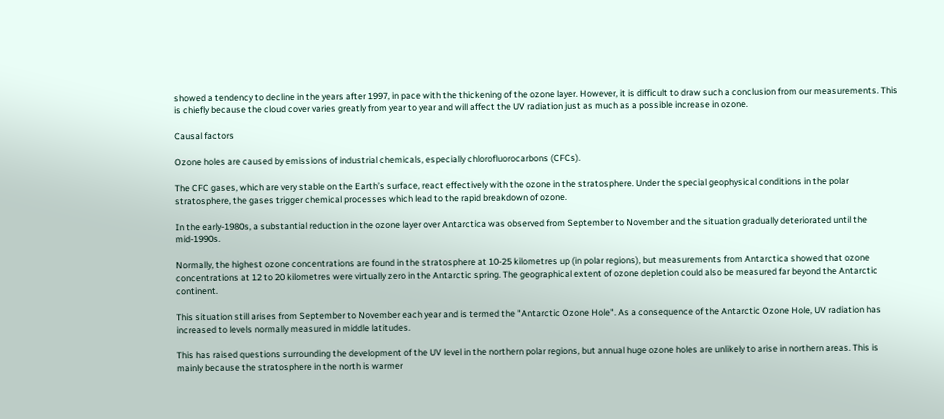showed a tendency to decline in the years after 1997, in pace with the thickening of the ozone layer. However, it is difficult to draw such a conclusion from our measurements. This is chiefly because the cloud cover varies greatly from year to year and will affect the UV radiation just as much as a possible increase in ozone.

Causal factors

Ozone holes are caused by emissions of industrial chemicals, especially chlorofluorocarbons (CFCs).

The CFC gases, which are very stable on the Earth’s surface, react effectively with the ozone in the stratosphere. Under the special geophysical conditions in the polar stratosphere, the gases trigger chemical processes which lead to the rapid breakdown of ozone.

In the early-1980s, a substantial reduction in the ozone layer over Antarctica was observed from September to November and the situation gradually deteriorated until the mid-1990s.

Normally, the highest ozone concentrations are found in the stratosphere at 10-25 kilometres up (in polar regions), but measurements from Antarctica showed that ozone concentrations at 12 to 20 kilometres were virtually zero in the Antarctic spring. The geographical extent of ozone depletion could also be measured far beyond the Antarctic continent.

This situation still arises from September to November each year and is termed the "Antarctic Ozone Hole". As a consequence of the Antarctic Ozone Hole, UV radiation has increased to levels normally measured in middle latitudes.

This has raised questions surrounding the development of the UV level in the northern polar regions, but annual huge ozone holes are unlikely to arise in northern areas. This is mainly because the stratosphere in the north is warmer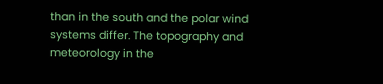than in the south and the polar wind systems differ. The topography and meteorology in the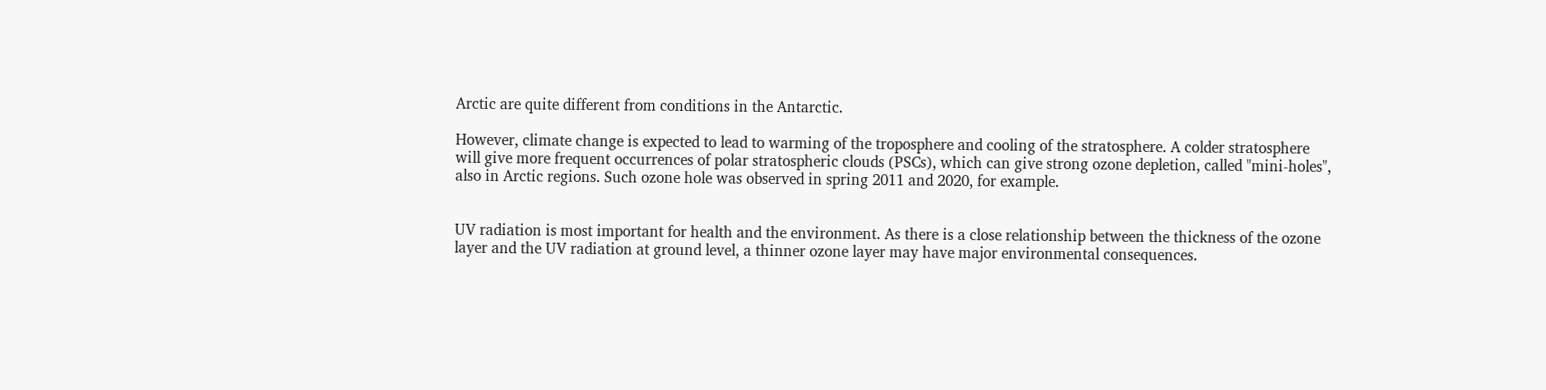Arctic are quite different from conditions in the Antarctic.

However, climate change is expected to lead to warming of the troposphere and cooling of the stratosphere. A colder stratosphere will give more frequent occurrences of polar stratospheric clouds (PSCs), which can give strong ozone depletion, called "mini-holes", also in Arctic regions. Such ozone hole was observed in spring 2011 and 2020, for example.


UV radiation is most important for health and the environment. As there is a close relationship between the thickness of the ozone layer and the UV radiation at ground level, a thinner ozone layer may have major environmental consequences.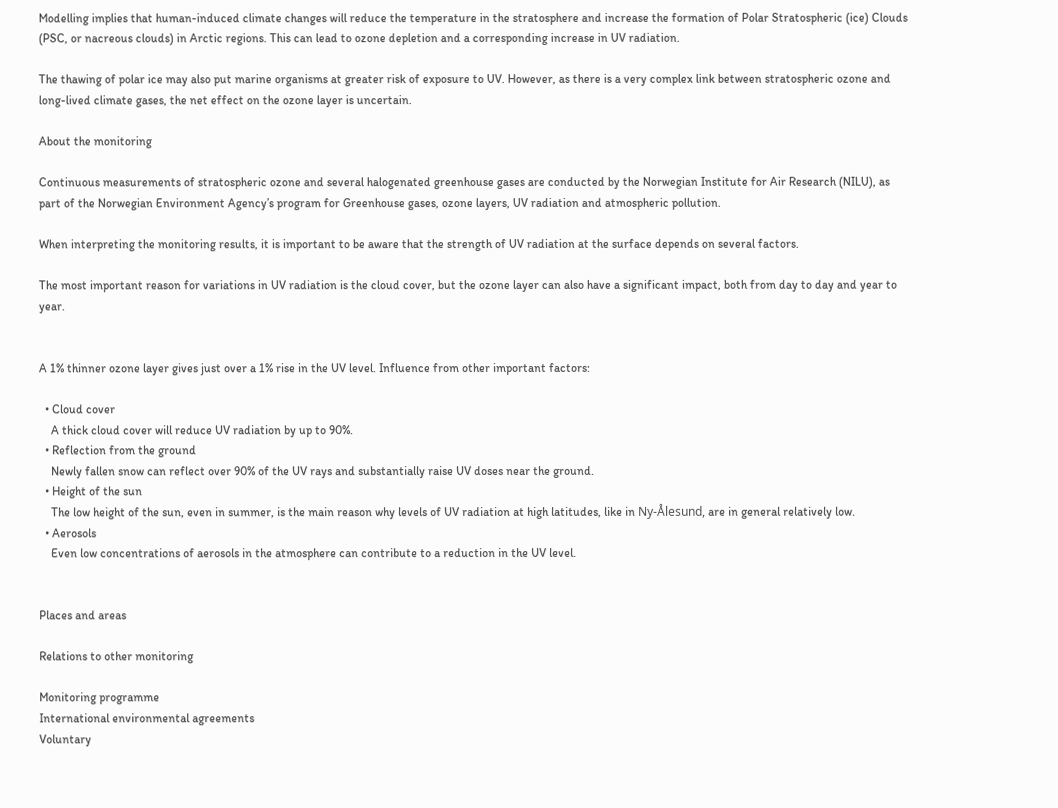Modelling implies that human-induced climate changes will reduce the temperature in the stratosphere and increase the formation of Polar Stratospheric (ice) Clouds (PSC, or nacreous clouds) in Arctic regions. This can lead to ozone depletion and a corresponding increase in UV radiation.

The thawing of polar ice may also put marine organisms at greater risk of exposure to UV. However, as there is a very complex link between stratospheric ozone and long-lived climate gases, the net effect on the ozone layer is uncertain.

About the monitoring

Continuous measurements of stratospheric ozone and several halogenated greenhouse gases are conducted by the Norwegian Institute for Air Research (NILU), as part of the Norwegian Environment Agency’s program for Greenhouse gases, ozone layers, UV radiation and atmospheric pollution.

When interpreting the monitoring results, it is important to be aware that the strength of UV radiation at the surface depends on several factors.

The most important reason for variations in UV radiation is the cloud cover, but the ozone layer can also have a significant impact, both from day to day and year to year.


A 1% thinner ozone layer gives just over a 1% rise in the UV level. Influence from other important factors:

  • Cloud cover
    A thick cloud cover will reduce UV radiation by up to 90%.
  • Reflection from the ground
    Newly fallen snow can reflect over 90% of the UV rays and substantially raise UV doses near the ground.
  • Height of the sun
    The low height of the sun, even in summer, is the main reason why levels of UV radiation at high latitudes, like in Ny-Ålesund, are in general relatively low.
  • Aerosols
    Even low concentrations of aerosols in the atmosphere can contribute to a reduction in the UV level.


Places and areas

Relations to other monitoring

Monitoring programme
International environmental agreements
Voluntary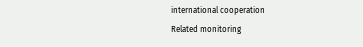international cooperation
Related monitoring